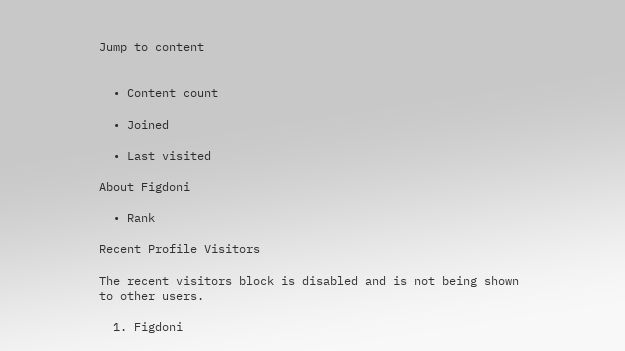Jump to content


  • Content count

  • Joined

  • Last visited

About Figdoni

  • Rank

Recent Profile Visitors

The recent visitors block is disabled and is not being shown to other users.

  1. Figdoni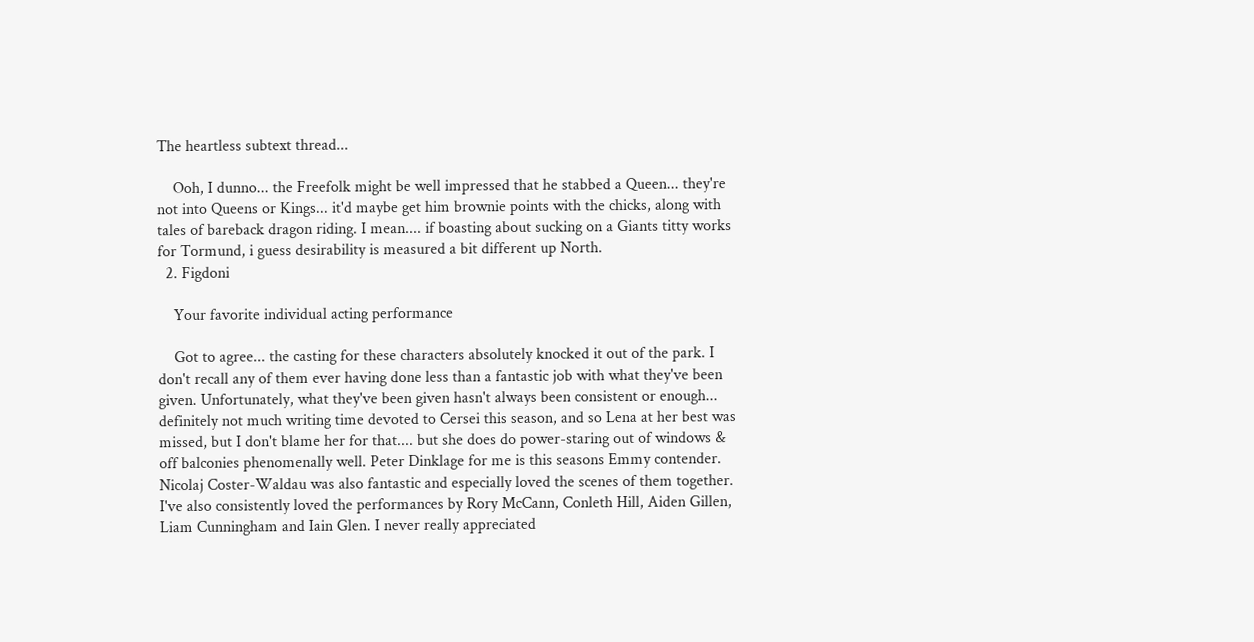The heartless subtext thread...

    Ooh, I dunno... the Freefolk might be well impressed that he stabbed a Queen... they're not into Queens or Kings... it'd maybe get him brownie points with the chicks, along with tales of bareback dragon riding. I mean.... if boasting about sucking on a Giants titty works for Tormund, i guess desirability is measured a bit different up North.
  2. Figdoni

    Your favorite individual acting performance

    Got to agree... the casting for these characters absolutely knocked it out of the park. I don't recall any of them ever having done less than a fantastic job with what they've been given. Unfortunately, what they've been given hasn't always been consistent or enough... definitely not much writing time devoted to Cersei this season, and so Lena at her best was missed, but I don't blame her for that.... but she does do power-staring out of windows & off balconies phenomenally well. Peter Dinklage for me is this seasons Emmy contender. Nicolaj Coster-Waldau was also fantastic and especially loved the scenes of them together. I've also consistently loved the performances by Rory McCann, Conleth Hill, Aiden Gillen, Liam Cunningham and Iain Glen. I never really appreciated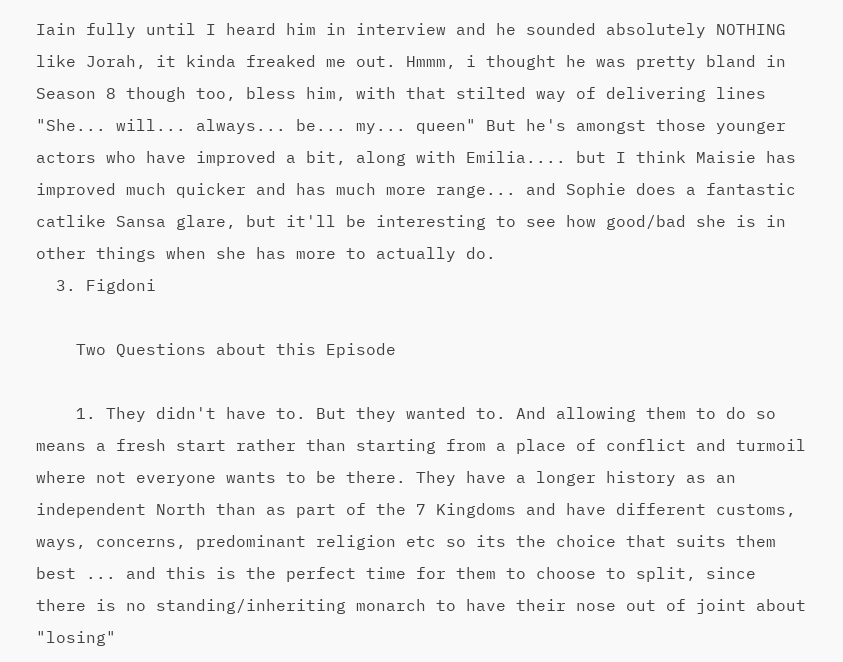Iain fully until I heard him in interview and he sounded absolutely NOTHING like Jorah, it kinda freaked me out. Hmmm, i thought he was pretty bland in Season 8 though too, bless him, with that stilted way of delivering lines "She... will... always... be... my... queen" But he's amongst those younger actors who have improved a bit, along with Emilia.... but I think Maisie has improved much quicker and has much more range... and Sophie does a fantastic catlike Sansa glare, but it'll be interesting to see how good/bad she is in other things when she has more to actually do.
  3. Figdoni

    Two Questions about this Episode

    1. They didn't have to. But they wanted to. And allowing them to do so means a fresh start rather than starting from a place of conflict and turmoil where not everyone wants to be there. They have a longer history as an independent North than as part of the 7 Kingdoms and have different customs, ways, concerns, predominant religion etc so its the choice that suits them best ... and this is the perfect time for them to choose to split, since there is no standing/inheriting monarch to have their nose out of joint about "losing"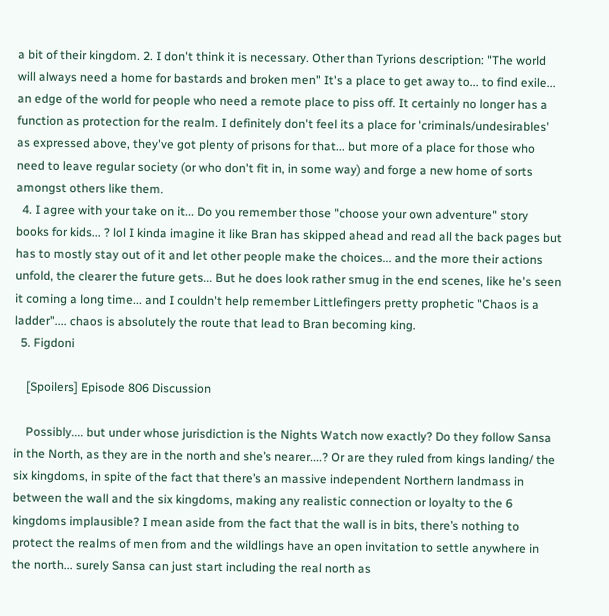a bit of their kingdom. 2. I don't think it is necessary. Other than Tyrions description: "The world will always need a home for bastards and broken men" It's a place to get away to... to find exile... an edge of the world for people who need a remote place to piss off. It certainly no longer has a function as protection for the realm. I definitely don't feel its a place for 'criminals/undesirables' as expressed above, they've got plenty of prisons for that... but more of a place for those who need to leave regular society (or who don't fit in, in some way) and forge a new home of sorts amongst others like them.
  4. I agree with your take on it... Do you remember those "choose your own adventure" story books for kids... ? lol I kinda imagine it like Bran has skipped ahead and read all the back pages but has to mostly stay out of it and let other people make the choices... and the more their actions unfold, the clearer the future gets... But he does look rather smug in the end scenes, like he's seen it coming a long time... and I couldn't help remember Littlefingers pretty prophetic "Chaos is a ladder".... chaos is absolutely the route that lead to Bran becoming king.
  5. Figdoni

    [Spoilers] Episode 806 Discussion

    Possibly.... but under whose jurisdiction is the Nights Watch now exactly? Do they follow Sansa in the North, as they are in the north and she’s nearer....? Or are they ruled from kings landing/ the six kingdoms, in spite of the fact that there’s an massive independent Northern landmass in between the wall and the six kingdoms, making any realistic connection or loyalty to the 6 kingdoms implausible? I mean aside from the fact that the wall is in bits, there’s nothing to protect the realms of men from and the wildlings have an open invitation to settle anywhere in the north... surely Sansa can just start including the real north as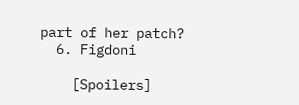part of her patch?
  6. Figdoni

    [Spoilers]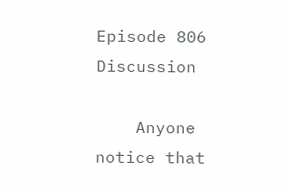Episode 806 Discussion

    Anyone notice that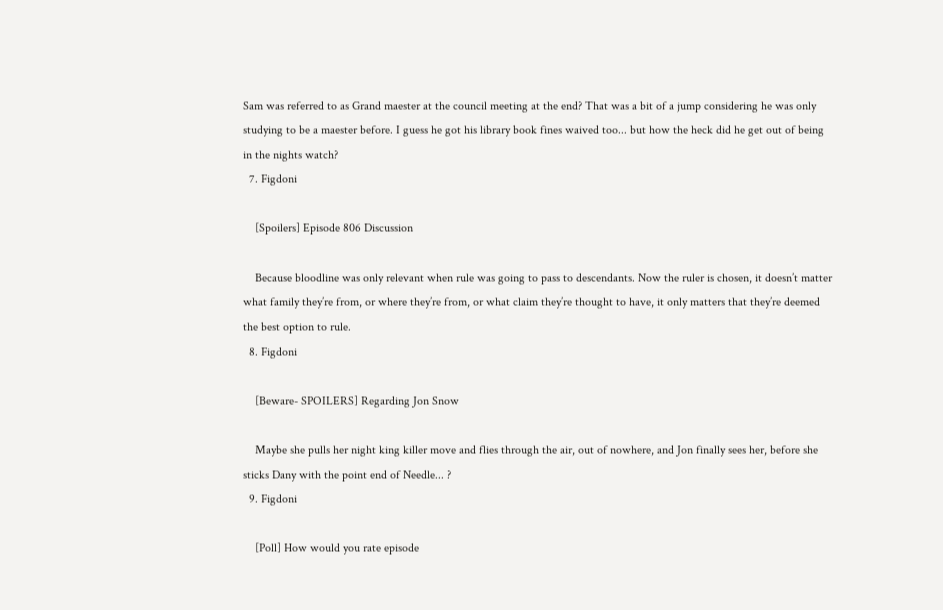Sam was referred to as Grand maester at the council meeting at the end? That was a bit of a jump considering he was only studying to be a maester before. I guess he got his library book fines waived too... but how the heck did he get out of being in the nights watch?
  7. Figdoni

    [Spoilers] Episode 806 Discussion

    Because bloodline was only relevant when rule was going to pass to descendants. Now the ruler is chosen, it doesn’t matter what family they’re from, or where they’re from, or what claim they’re thought to have, it only matters that they’re deemed the best option to rule.
  8. Figdoni

    [Beware- SPOILERS] Regarding Jon Snow

    Maybe she pulls her night king killer move and flies through the air, out of nowhere, and Jon finally sees her, before she sticks Dany with the point end of Needle... ?
  9. Figdoni

    [Poll] How would you rate episode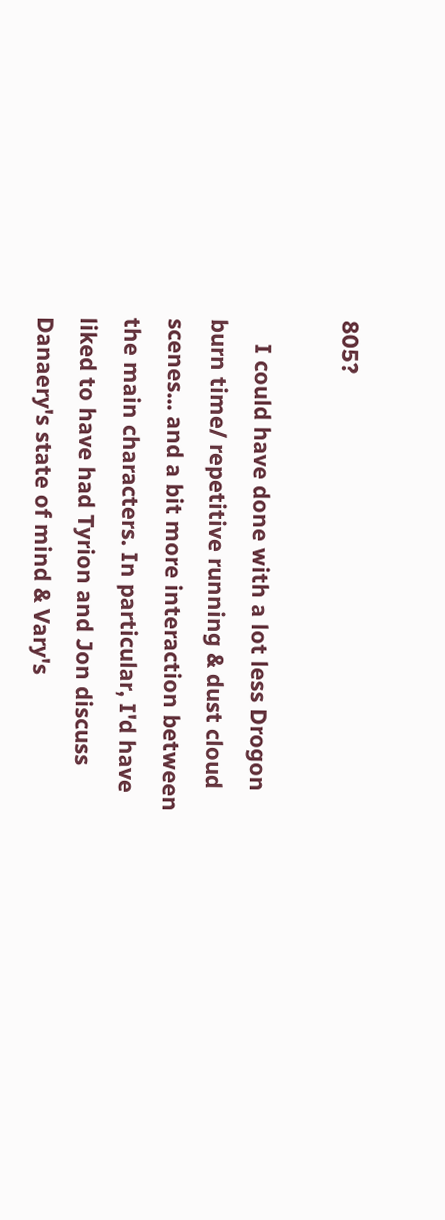805?

    I could have done with a lot less Drogon burn time/ repetitive running & dust cloud scenes... and a bit more interaction between the main characters. In particular, I'd have liked to have had Tyrion and Jon discuss Danaery's state of mind & Vary's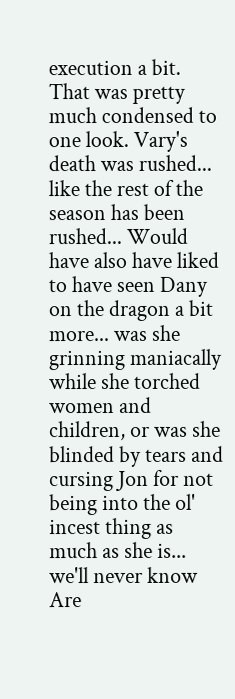execution a bit. That was pretty much condensed to one look. Vary's death was rushed... like the rest of the season has been rushed... Would have also have liked to have seen Dany on the dragon a bit more... was she grinning maniacally while she torched women and children, or was she blinded by tears and cursing Jon for not being into the ol' incest thing as much as she is... we'll never know Are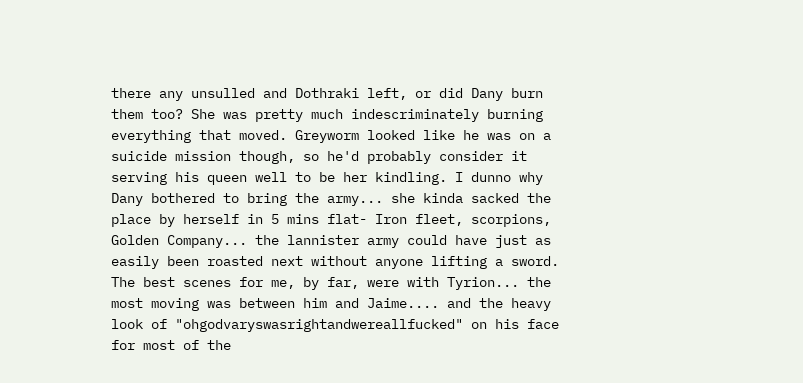there any unsulled and Dothraki left, or did Dany burn them too? She was pretty much indescriminately burning everything that moved. Greyworm looked like he was on a suicide mission though, so he'd probably consider it serving his queen well to be her kindling. I dunno why Dany bothered to bring the army... she kinda sacked the place by herself in 5 mins flat- Iron fleet, scorpions, Golden Company... the lannister army could have just as easily been roasted next without anyone lifting a sword. The best scenes for me, by far, were with Tyrion... the most moving was between him and Jaime.... and the heavy look of "ohgodvaryswasrightandwereallfucked" on his face for most of the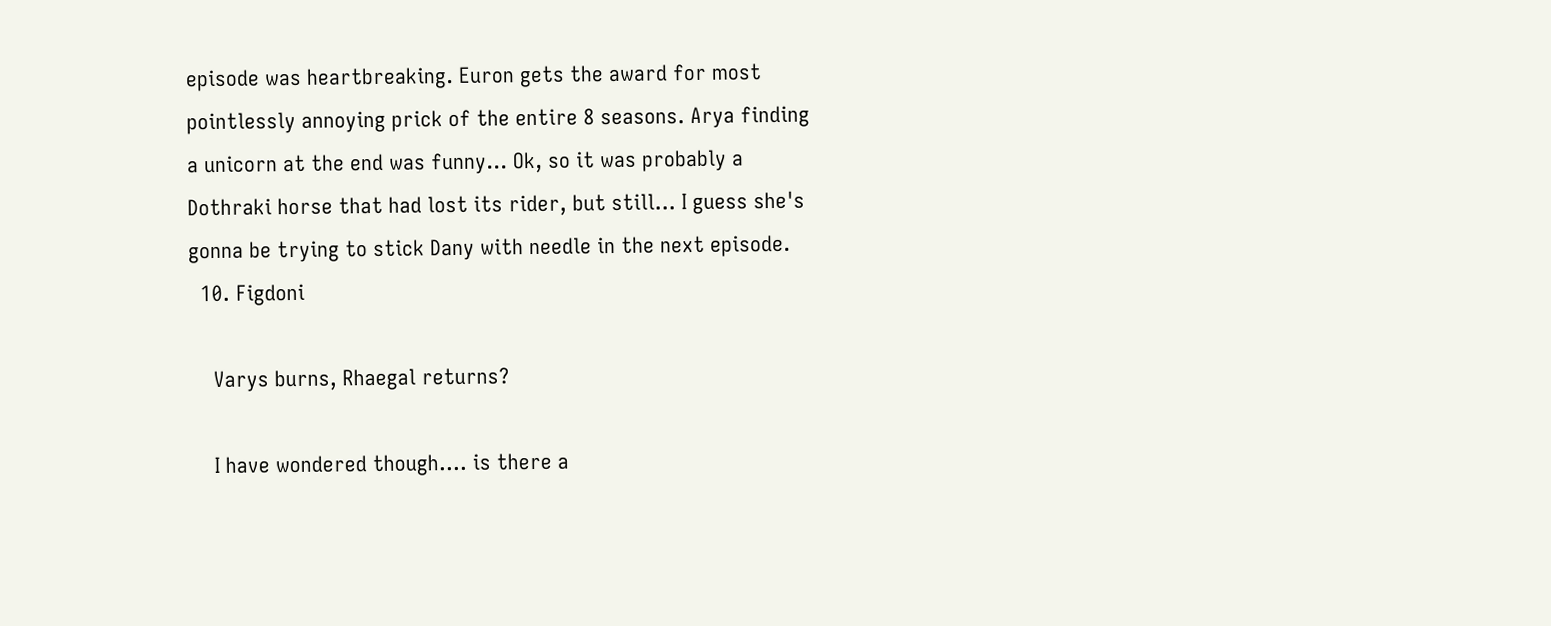episode was heartbreaking. Euron gets the award for most pointlessly annoying prick of the entire 8 seasons. Arya finding a unicorn at the end was funny... Ok, so it was probably a Dothraki horse that had lost its rider, but still... I guess she's gonna be trying to stick Dany with needle in the next episode.
  10. Figdoni

    Varys burns, Rhaegal returns?

    I have wondered though.... is there a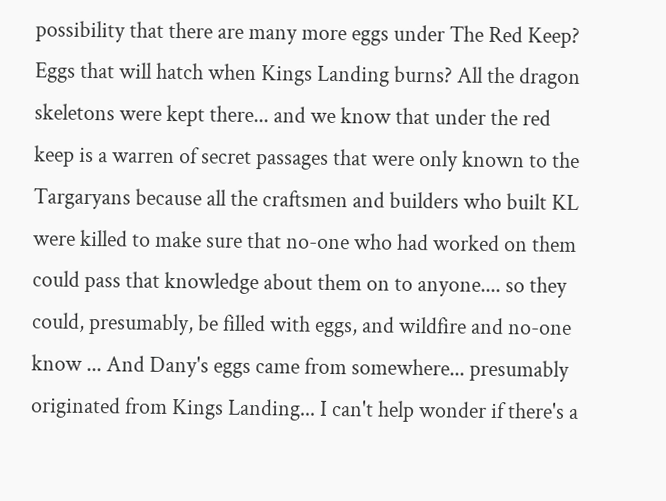possibility that there are many more eggs under The Red Keep? Eggs that will hatch when Kings Landing burns? All the dragon skeletons were kept there... and we know that under the red keep is a warren of secret passages that were only known to the Targaryans because all the craftsmen and builders who built KL were killed to make sure that no-one who had worked on them could pass that knowledge about them on to anyone.... so they could, presumably, be filled with eggs, and wildfire and no-one know ... And Dany's eggs came from somewhere... presumably originated from Kings Landing... I can't help wonder if there's a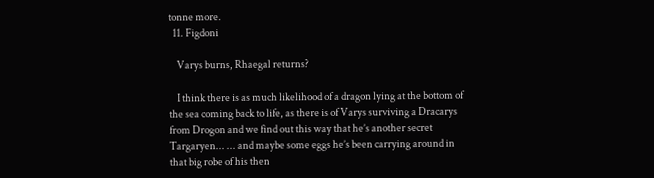tonne more.
  11. Figdoni

    Varys burns, Rhaegal returns?

    I think there is as much likelihood of a dragon lying at the bottom of the sea coming back to life, as there is of Varys surviving a Dracarys from Drogon and we find out this way that he’s another secret Targaryen... ... and maybe some eggs he’s been carrying around in that big robe of his then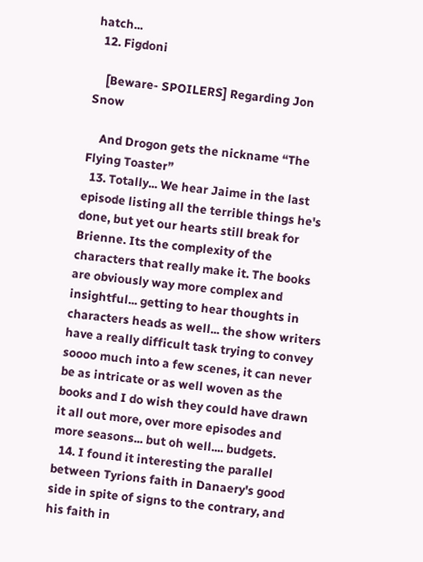hatch...
  12. Figdoni

    [Beware- SPOILERS] Regarding Jon Snow

    And Drogon gets the nickname “The Flying Toaster”
  13. Totally... We hear Jaime in the last episode listing all the terrible things he's done, but yet our hearts still break for Brienne. Its the complexity of the characters that really make it. The books are obviously way more complex and insightful... getting to hear thoughts in characters heads as well... the show writers have a really difficult task trying to convey soooo much into a few scenes, it can never be as intricate or as well woven as the books and I do wish they could have drawn it all out more, over more episodes and more seasons... but oh well.... budgets.
  14. I found it interesting the parallel between Tyrions faith in Danaery's good side in spite of signs to the contrary, and his faith in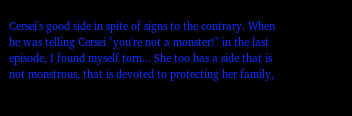Cersei's good side in spite of signs to the contrary. When he was telling Cersei "you're not a monster!" in the last episode, I found myself torn... She too has a side that is not monstrous, that is devoted to protecting her family,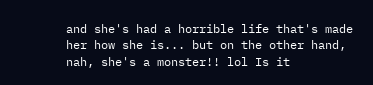and she's had a horrible life that's made her how she is... but on the other hand, nah, she's a monster!! lol Is it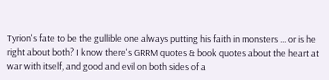Tyrion's fate to be the gullible one always putting his faith in monsters ... or is he right about both? I know there's GRRM quotes & book quotes about the heart at war with itself, and good and evil on both sides of a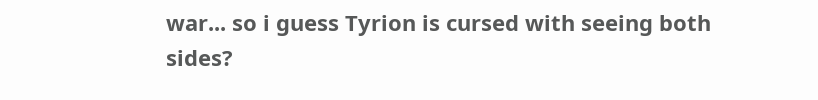war... so i guess Tyrion is cursed with seeing both sides?